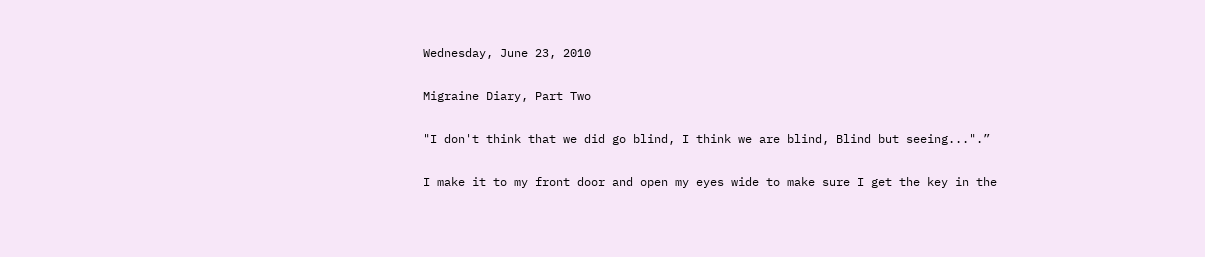Wednesday, June 23, 2010

Migraine Diary, Part Two

"I don't think that we did go blind, I think we are blind, Blind but seeing...".”

I make it to my front door and open my eyes wide to make sure I get the key in the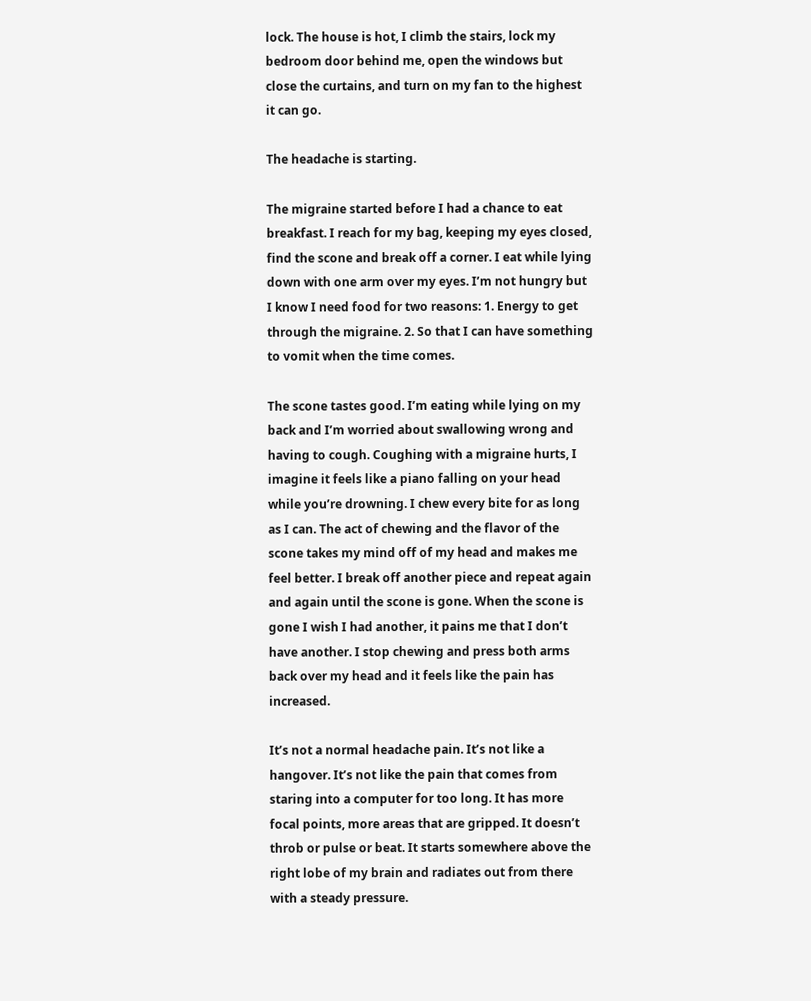lock. The house is hot, I climb the stairs, lock my  bedroom door behind me, open the windows but close the curtains, and turn on my fan to the highest it can go.

The headache is starting.

The migraine started before I had a chance to eat breakfast. I reach for my bag, keeping my eyes closed, find the scone and break off a corner. I eat while lying down with one arm over my eyes. I’m not hungry but I know I need food for two reasons: 1. Energy to get through the migraine. 2. So that I can have something to vomit when the time comes.

The scone tastes good. I’m eating while lying on my back and I’m worried about swallowing wrong and having to cough. Coughing with a migraine hurts, I imagine it feels like a piano falling on your head while you’re drowning. I chew every bite for as long as I can. The act of chewing and the flavor of the scone takes my mind off of my head and makes me feel better. I break off another piece and repeat again and again until the scone is gone. When the scone is gone I wish I had another, it pains me that I don’t have another. I stop chewing and press both arms back over my head and it feels like the pain has increased.

It’s not a normal headache pain. It’s not like a hangover. It’s not like the pain that comes from staring into a computer for too long. It has more focal points, more areas that are gripped. It doesn’t throb or pulse or beat. It starts somewhere above the right lobe of my brain and radiates out from there with a steady pressure.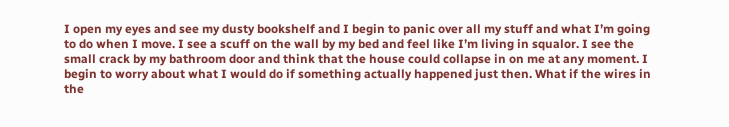I open my eyes and see my dusty bookshelf and I begin to panic over all my stuff and what I’m going to do when I move. I see a scuff on the wall by my bed and feel like I’m living in squalor. I see the small crack by my bathroom door and think that the house could collapse in on me at any moment. I begin to worry about what I would do if something actually happened just then. What if the wires in the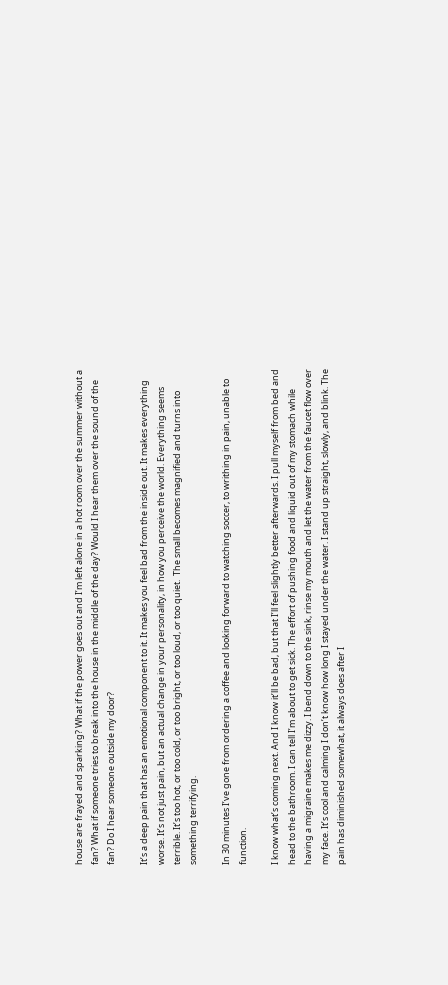house are frayed and sparking? What if the power goes out and I’m left alone in a hot room over the summer without a fan? What if someone tries to break into the house in the middle of the day? Would I hear them over the sound of the fan? Do I hear someone outside my door?

It’s a deep pain that has an emotional component to it. It makes you feel bad from the inside out. It makes everything worse. It’s not just pain, but an actual change in your personality, in how you perceive the world. Everything seems terrible. It’s too hot, or too cold, or too bright, or too loud, or too quiet.  The small becomes magnified and turns into something terrifying.

In 30 minutes I’ve gone from ordering a coffee and looking forward to watching soccer, to writhing in pain, unable to function.

I know what’s coming next. And I know it’ll be bad, but that I’ll feel slightly better afterwards. I pull myself from bed and head to the bathroom. I can tell I’m about to get sick. The effort of pushing food and liquid out of my stomach while having a migraine makes me dizzy. I bend down to the sink, rinse my mouth and let the water from the faucet flow over my face. It’s cool and calming I don’t know how long I stayed under the water. I stand up straight, slowly, and blink. The pain has diminished somewhat, it always does after I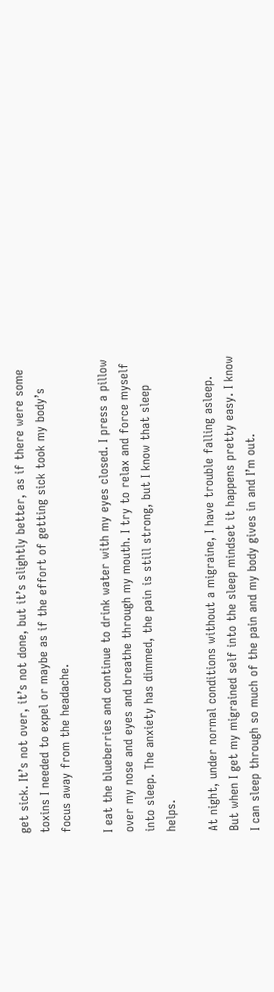get sick. It’s not over, it’s not done, but it’s slightly better, as if there were some toxins I needed to expel or maybe as if the effort of getting sick took my body’s focus away from the headache.

I eat the blueberries and continue to drink water with my eyes closed. I press a pillow over my nose and eyes and breathe through my mouth. I try to relax and force myself into sleep. The anxiety has dimmed, the pain is still strong, but I know that sleep helps.

At night, under normal conditions without a migraine, I have trouble falling asleep. But when I get my migrained self into the sleep mindset it happens pretty easy. I know I can sleep through so much of the pain and my body gives in and I’m out.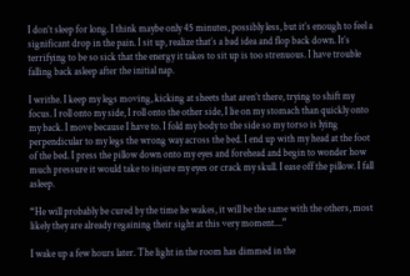I don’t sleep for long. I think maybe only 45 minutes, possibly less, but it’s enough to feel a significant drop in the pain. I sit up, realize that’s a bad idea and flop back down. It’s terrifying to be so sick that the energy it takes to sit up is too strenuous. I have trouble falling back asleep after the initial nap.

I writhe. I keep my legs moving, kicking at sheets that aren’t there, trying to shift my focus. I roll onto my side, I roll onto the other side, I lie on my stomach than quickly onto my back. I move because I have to. I fold my body to the side so my torso is lying perpendicular to my legs the wrong way across the bed. I end up with my head at the foot of the bed. I press the pillow down onto my eyes and forehead and begin to wonder how much pressure it would take to injure my eyes or crack my skull. I ease off the pillow. I fall asleep.

“He will probably be cured by the time he wakes, it will be the same with the others, most likely they are already regaining their sight at this very moment....”

I wake up a few hours later. The light in the room has dimmed in the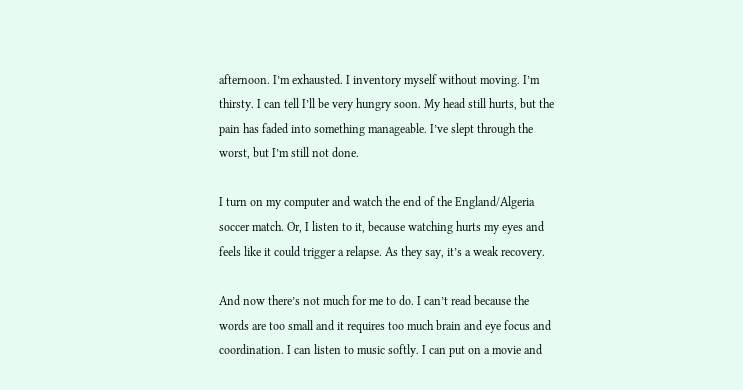afternoon. I’m exhausted. I inventory myself without moving. I’m thirsty. I can tell I’ll be very hungry soon. My head still hurts, but the pain has faded into something manageable. I’ve slept through the worst, but I’m still not done.

I turn on my computer and watch the end of the England/Algeria soccer match. Or, I listen to it, because watching hurts my eyes and feels like it could trigger a relapse. As they say, it’s a weak recovery.

And now there’s not much for me to do. I can’t read because the words are too small and it requires too much brain and eye focus and coordination. I can listen to music softly. I can put on a movie and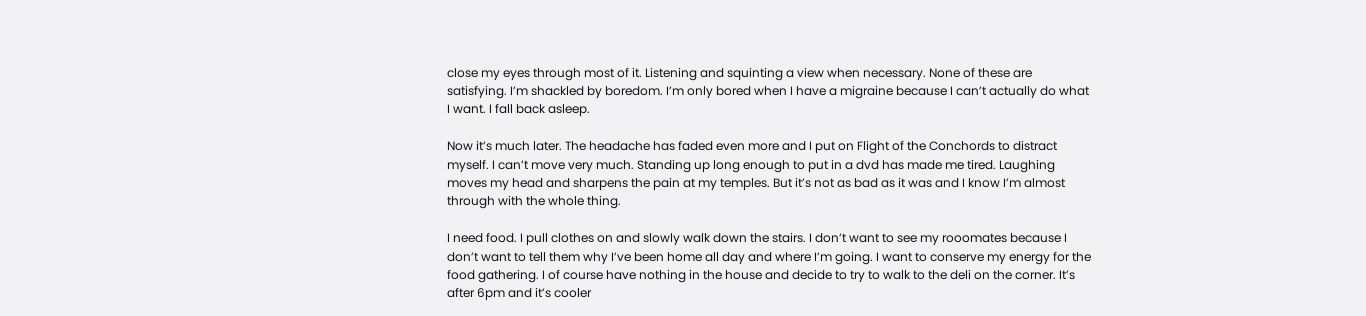close my eyes through most of it. Listening and squinting a view when necessary. None of these are satisfying. I’m shackled by boredom. I’m only bored when I have a migraine because I can’t actually do what I want. I fall back asleep.

Now it’s much later. The headache has faded even more and I put on Flight of the Conchords to distract myself. I can’t move very much. Standing up long enough to put in a dvd has made me tired. Laughing moves my head and sharpens the pain at my temples. But it’s not as bad as it was and I know I’m almost through with the whole thing.

I need food. I pull clothes on and slowly walk down the stairs. I don’t want to see my rooomates because I don’t want to tell them why I’ve been home all day and where I’m going. I want to conserve my energy for the food gathering. I of course have nothing in the house and decide to try to walk to the deli on the corner. It’s after 6pm and it’s cooler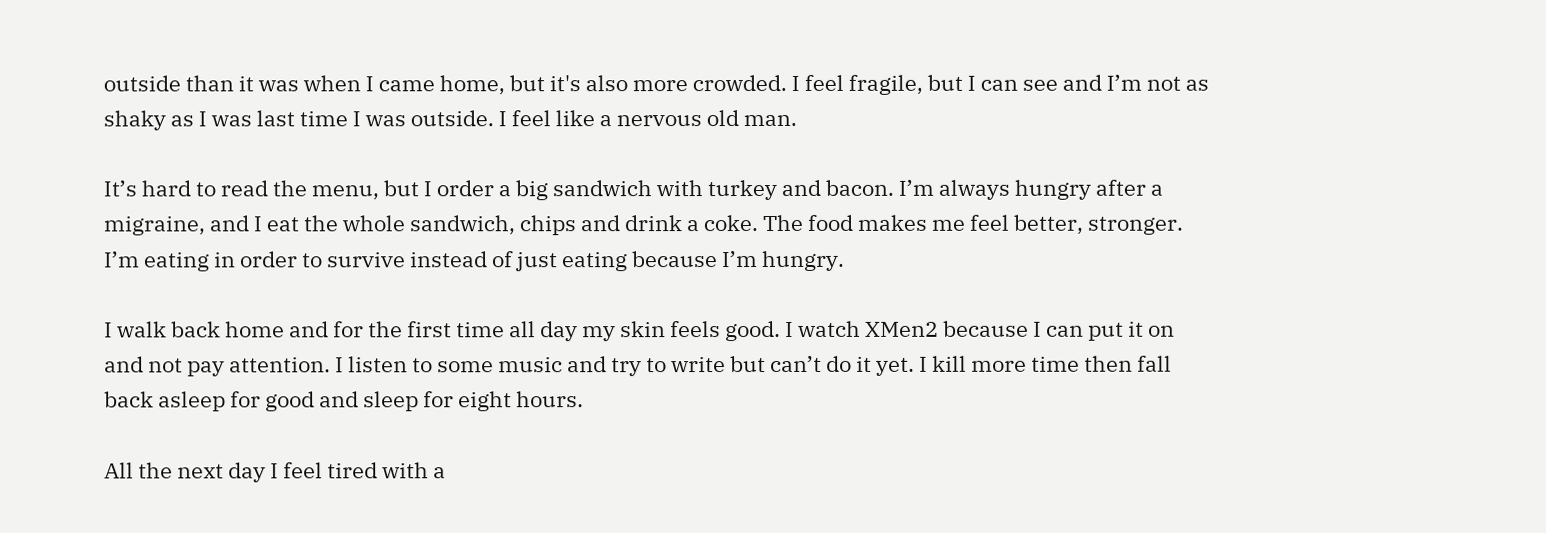outside than it was when I came home, but it's also more crowded. I feel fragile, but I can see and I’m not as shaky as I was last time I was outside. I feel like a nervous old man.

It’s hard to read the menu, but I order a big sandwich with turkey and bacon. I’m always hungry after a migraine, and I eat the whole sandwich, chips and drink a coke. The food makes me feel better, stronger. I’m eating in order to survive instead of just eating because I’m hungry.

I walk back home and for the first time all day my skin feels good. I watch XMen2 because I can put it on and not pay attention. I listen to some music and try to write but can’t do it yet. I kill more time then fall back asleep for good and sleep for eight hours.

All the next day I feel tired with a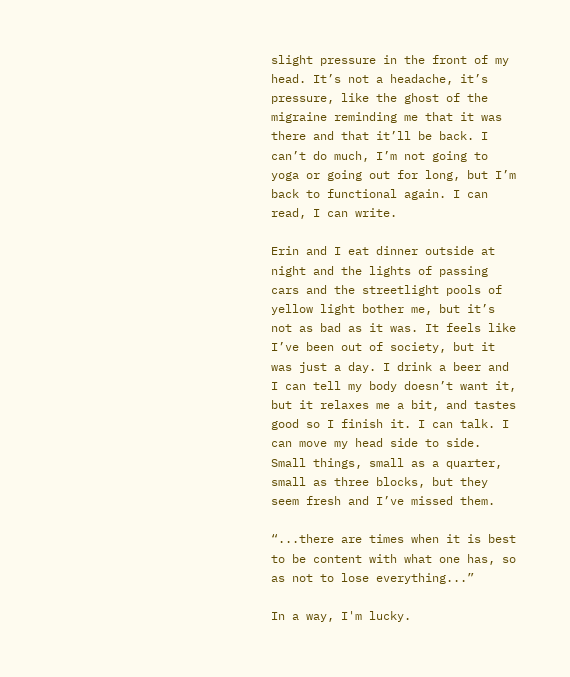slight pressure in the front of my head. It’s not a headache, it’s pressure, like the ghost of the migraine reminding me that it was there and that it’ll be back. I can’t do much, I’m not going to yoga or going out for long, but I’m back to functional again. I can read, I can write.

Erin and I eat dinner outside at night and the lights of passing cars and the streetlight pools of yellow light bother me, but it’s not as bad as it was. It feels like I’ve been out of society, but it was just a day. I drink a beer and I can tell my body doesn’t want it, but it relaxes me a bit, and tastes good so I finish it. I can talk. I can move my head side to side. Small things, small as a quarter, small as three blocks, but they seem fresh and I’ve missed them.

“...there are times when it is best to be content with what one has, so as not to lose everything...”

In a way, I'm lucky.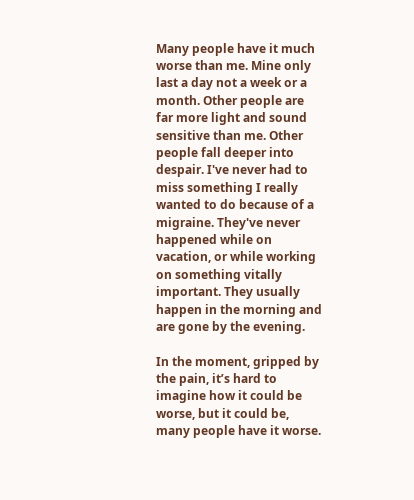Many people have it much worse than me. Mine only last a day not a week or a month. Other people are far more light and sound sensitive than me. Other people fall deeper into despair. I've never had to miss something I really wanted to do because of a migraine. They've never happened while on vacation, or while working on something vitally important. They usually happen in the morning and are gone by the evening.

In the moment, gripped by the pain, it’s hard to imagine how it could be worse, but it could be, many people have it worse.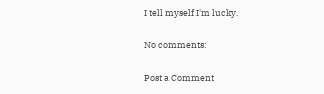I tell myself I'm lucky.

No comments:

Post a Comment